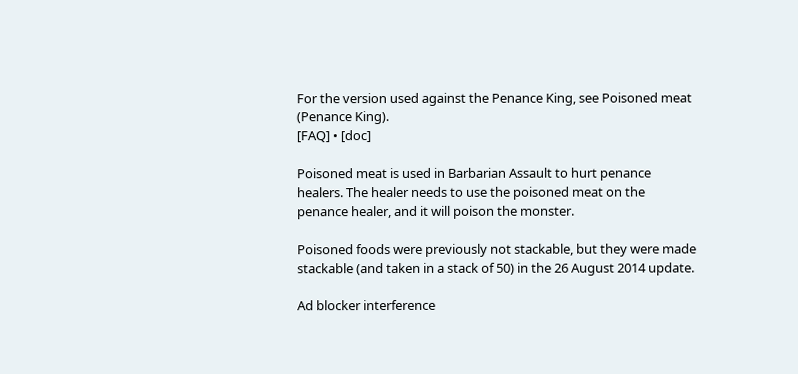For the version used against the Penance King, see Poisoned meat (Penance King).
[FAQ] • [doc]

Poisoned meat is used in Barbarian Assault to hurt penance healers. The healer needs to use the poisoned meat on the penance healer, and it will poison the monster.

Poisoned foods were previously not stackable, but they were made stackable (and taken in a stack of 50) in the 26 August 2014 update.

Ad blocker interference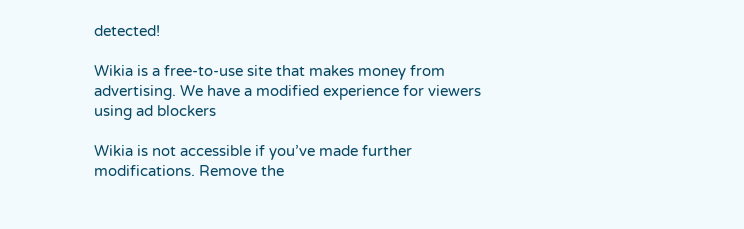detected!

Wikia is a free-to-use site that makes money from advertising. We have a modified experience for viewers using ad blockers

Wikia is not accessible if you’ve made further modifications. Remove the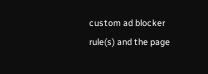custom ad blocker rule(s) and the page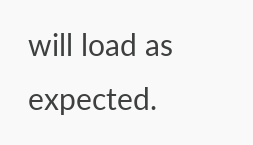will load as expected.